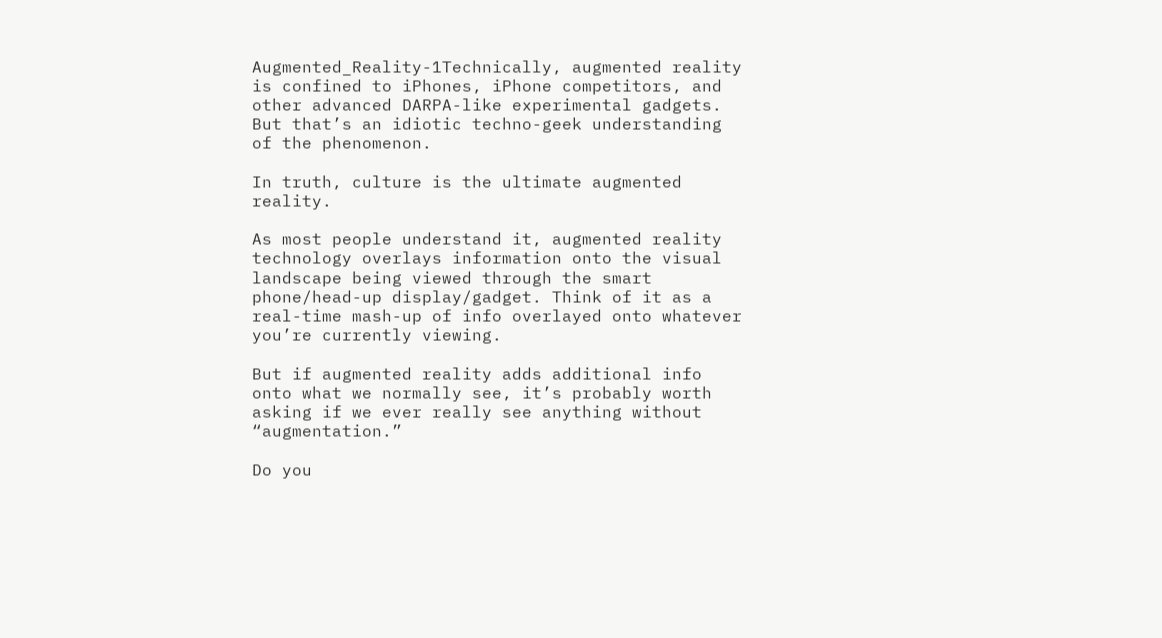Augmented_Reality-1Technically, augmented reality is confined to iPhones, iPhone competitors, and other advanced DARPA-like experimental gadgets. But that’s an idiotic techno-geek understanding of the phenomenon.

In truth, culture is the ultimate augmented reality.

As most people understand it, augmented reality technology overlays information onto the visual landscape being viewed through the smart phone/head-up display/gadget. Think of it as a real-time mash-up of info overlayed onto whatever you’re currently viewing.

But if augmented reality adds additional info onto what we normally see, it’s probably worth asking if we ever really see anything without “augmentation.”

Do you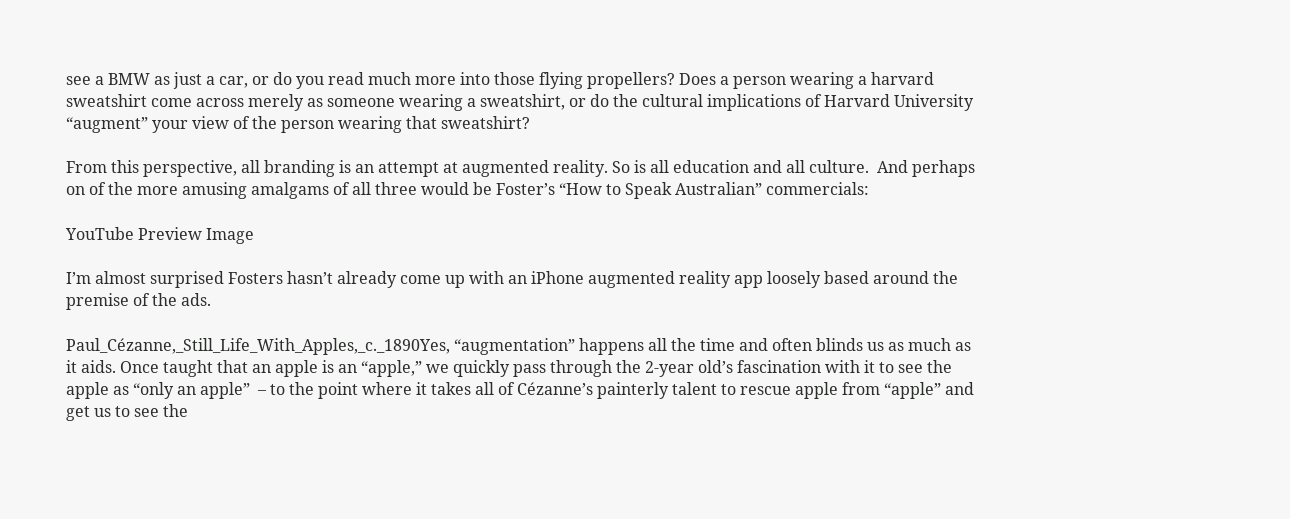see a BMW as just a car, or do you read much more into those flying propellers? Does a person wearing a harvard sweatshirt come across merely as someone wearing a sweatshirt, or do the cultural implications of Harvard University “augment” your view of the person wearing that sweatshirt?

From this perspective, all branding is an attempt at augmented reality. So is all education and all culture.  And perhaps on of the more amusing amalgams of all three would be Foster’s “How to Speak Australian” commercials:

YouTube Preview Image

I’m almost surprised Fosters hasn’t already come up with an iPhone augmented reality app loosely based around the premise of the ads.

Paul_Cézanne,_Still_Life_With_Apples,_c._1890Yes, “augmentation” happens all the time and often blinds us as much as it aids. Once taught that an apple is an “apple,” we quickly pass through the 2-year old’s fascination with it to see the apple as “only an apple”  – to the point where it takes all of Cézanne’s painterly talent to rescue apple from “apple” and get us to see the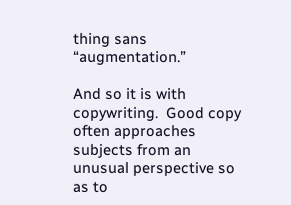thing sans “augmentation.”

And so it is with copywriting.  Good copy often approaches subjects from an unusual perspective so as to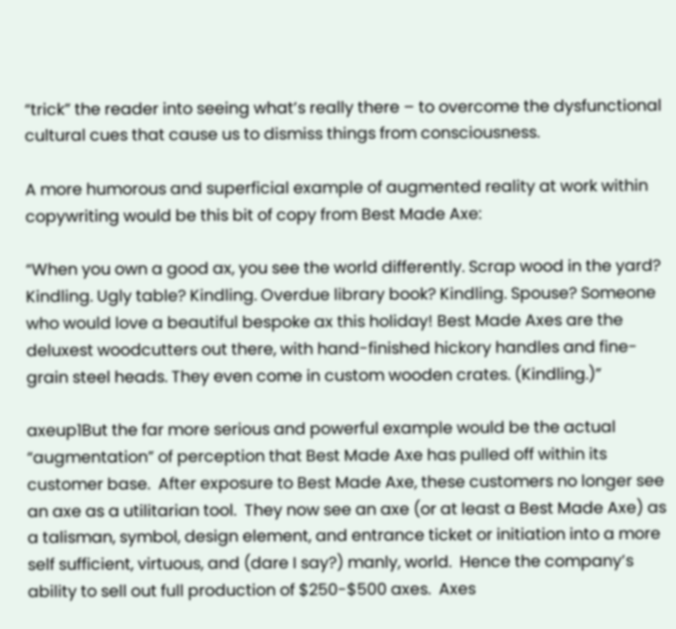“trick” the reader into seeing what’s really there – to overcome the dysfunctional cultural cues that cause us to dismiss things from consciousness.

A more humorous and superficial example of augmented reality at work within copywriting would be this bit of copy from Best Made Axe:

“When you own a good ax, you see the world differently. Scrap wood in the yard? Kindling. Ugly table? Kindling. Overdue library book? Kindling. Spouse? Someone who would love a beautiful bespoke ax this holiday! Best Made Axes are the deluxest woodcutters out there, with hand-finished hickory handles and fine-grain steel heads. They even come in custom wooden crates. (Kindling.)”

axeup1But the far more serious and powerful example would be the actual “augmentation” of perception that Best Made Axe has pulled off within its customer base.  After exposure to Best Made Axe, these customers no longer see an axe as a utilitarian tool.  They now see an axe (or at least a Best Made Axe) as a talisman, symbol, design element, and entrance ticket or initiation into a more self sufficient, virtuous, and (dare I say?) manly, world.  Hence the company’s ability to sell out full production of $250-$500 axes.  Axes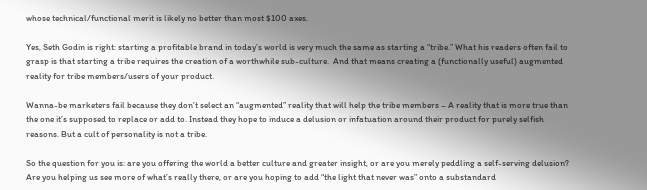whose technical/functional merit is likely no better than most $100 axes.

Yes, Seth Godin is right: starting a profitable brand in today’s world is very much the same as starting a “tribe.” What his readers often fail to grasp is that starting a tribe requires the creation of a worthwhile sub-culture.  And that means creating a (functionally useful) augmented reality for tribe members/users of your product.

Wanna-be marketers fail because they don’t select an “augmented” reality that will help the tribe members – A reality that is more true than the one it’s supposed to replace or add to. Instead they hope to induce a delusion or infatuation around their product for purely selfish reasons. But a cult of personality is not a tribe.

So the question for you is: are you offering the world a better culture and greater insight, or are you merely peddling a self-serving delusion?  Are you helping us see more of what’s really there, or are you hoping to add “the light that never was” onto a substandard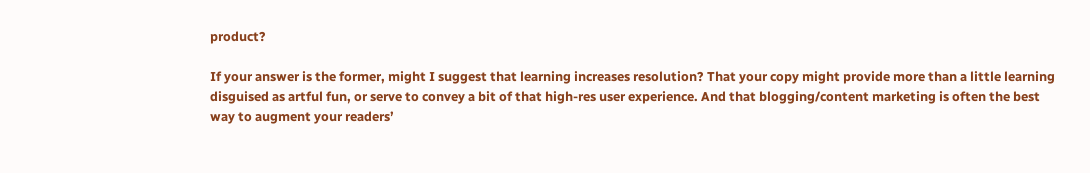product?

If your answer is the former, might I suggest that learning increases resolution? That your copy might provide more than a little learning disguised as artful fun, or serve to convey a bit of that high-res user experience. And that blogging/content marketing is often the best way to augment your readers’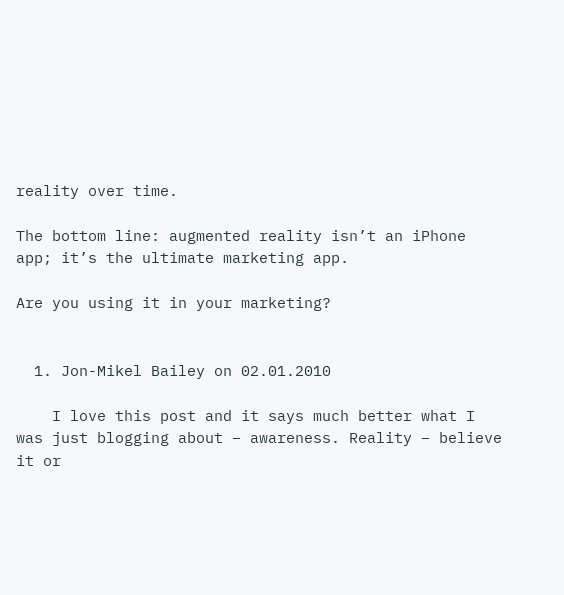reality over time.

The bottom line: augmented reality isn’t an iPhone app; it’s the ultimate marketing app.

Are you using it in your marketing?


  1. Jon-Mikel Bailey on 02.01.2010

    I love this post and it says much better what I was just blogging about – awareness. Reality – believe it or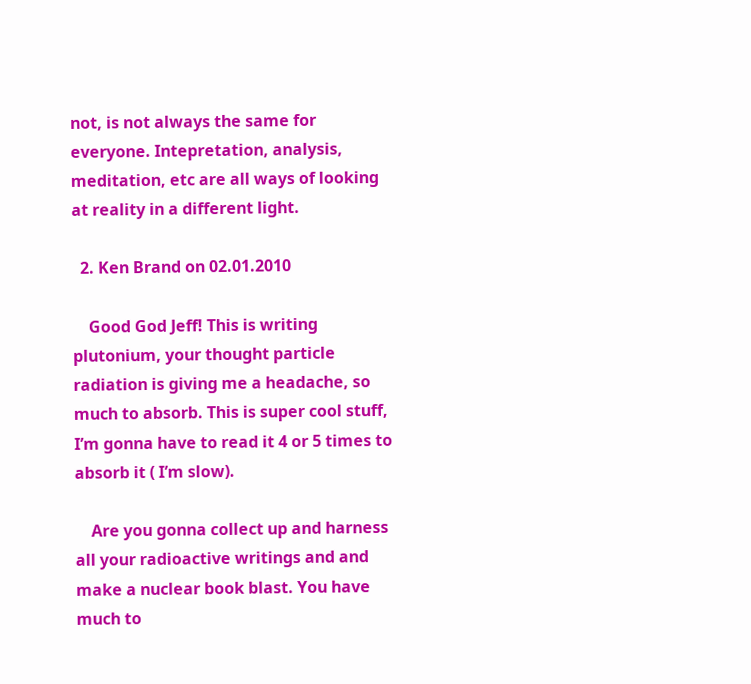not, is not always the same for everyone. Intepretation, analysis, meditation, etc are all ways of looking at reality in a different light.

  2. Ken Brand on 02.01.2010

    Good God Jeff! This is writing plutonium, your thought particle radiation is giving me a headache, so much to absorb. This is super cool stuff, I’m gonna have to read it 4 or 5 times to absorb it ( I’m slow).

    Are you gonna collect up and harness all your radioactive writings and and make a nuclear book blast. You have much to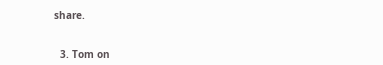share.


  3. Tom on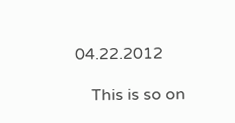04.22.2012

    This is so on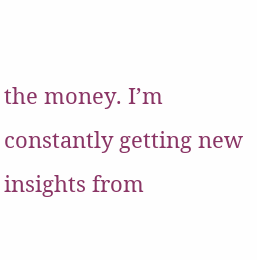the money. I’m constantly getting new insights from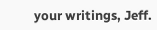your writings, Jeff.